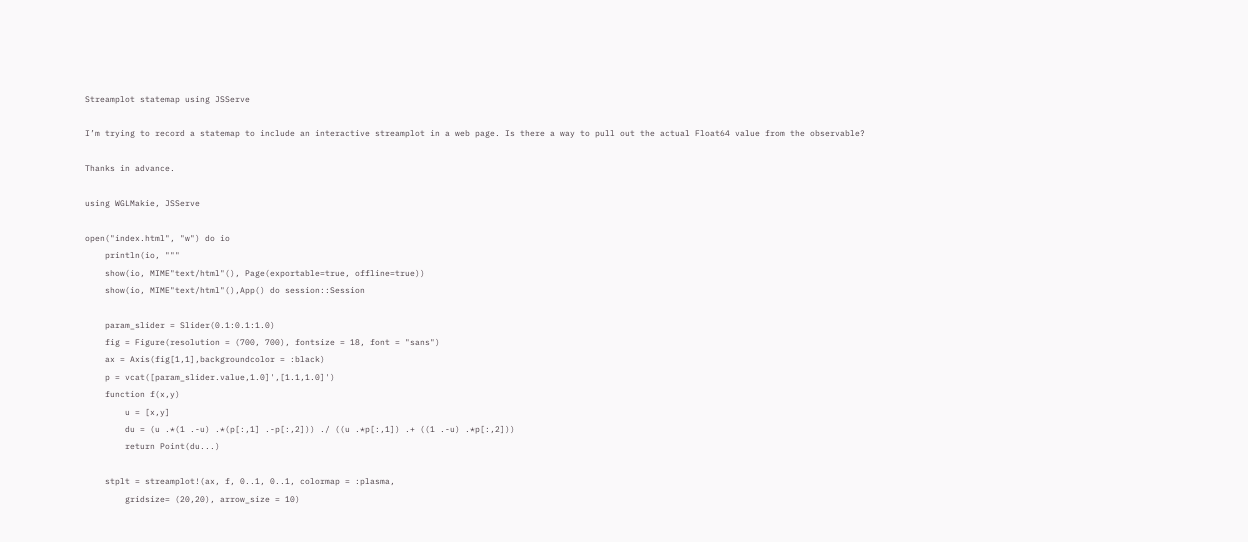Streamplot statemap using JSServe

I’m trying to record a statemap to include an interactive streamplot in a web page. Is there a way to pull out the actual Float64 value from the observable?

Thanks in advance.

using WGLMakie, JSServe

open("index.html", "w") do io
    println(io, """
    show(io, MIME"text/html"(), Page(exportable=true, offline=true))
    show(io, MIME"text/html"(),App() do session::Session

    param_slider = Slider(0.1:0.1:1.0)
    fig = Figure(resolution = (700, 700), fontsize = 18, font = "sans")
    ax = Axis(fig[1,1],backgroundcolor = :black)
    p = vcat([param_slider.value,1.0]',[1.1,1.0]')
    function f(x,y)
        u = [x,y]
        du = (u .*(1 .-u) .*(p[:,1] .-p[:,2])) ./ ((u .*p[:,1]) .+ ((1 .-u) .*p[:,2]))
        return Point(du...)

    stplt = streamplot!(ax, f, 0..1, 0..1, colormap = :plasma,
        gridsize= (20,20), arrow_size = 10)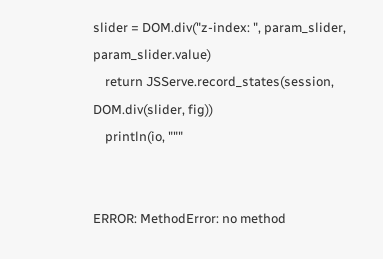slider = DOM.div("z-index: ", param_slider, param_slider.value)
    return JSServe.record_states(session, DOM.div(slider, fig))
    println(io, """


ERROR: MethodError: no method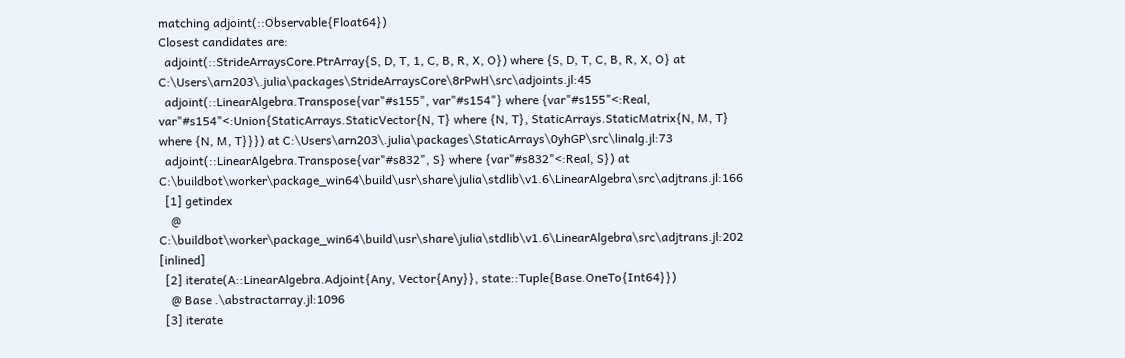matching adjoint(::Observable{Float64})
Closest candidates are:
  adjoint(::StrideArraysCore.PtrArray{S, D, T, 1, C, B, R, X, O}) where {S, D, T, C, B, R, X, O} at C:\Users\arn203\.julia\packages\StrideArraysCore\8rPwH\src\adjoints.jl:45
  adjoint(::LinearAlgebra.Transpose{var"#s155", var"#s154"} where {var"#s155"<:Real, var"#s154"<:Union{StaticArrays.StaticVector{N, T} where {N, T}, StaticArrays.StaticMatrix{N, M, T} where {N, M, T}}}) at C:\Users\arn203\.julia\packages\StaticArrays\0yhGP\src\linalg.jl:73
  adjoint(::LinearAlgebra.Transpose{var"#s832", S} where {var"#s832"<:Real, S}) at C:\buildbot\worker\package_win64\build\usr\share\julia\stdlib\v1.6\LinearAlgebra\src\adjtrans.jl:166
  [1] getindex
    @ C:\buildbot\worker\package_win64\build\usr\share\julia\stdlib\v1.6\LinearAlgebra\src\adjtrans.jl:202 [inlined]
  [2] iterate(A::LinearAlgebra.Adjoint{Any, Vector{Any}}, state::Tuple{Base.OneTo{Int64}})
    @ Base .\abstractarray.jl:1096
  [3] iterate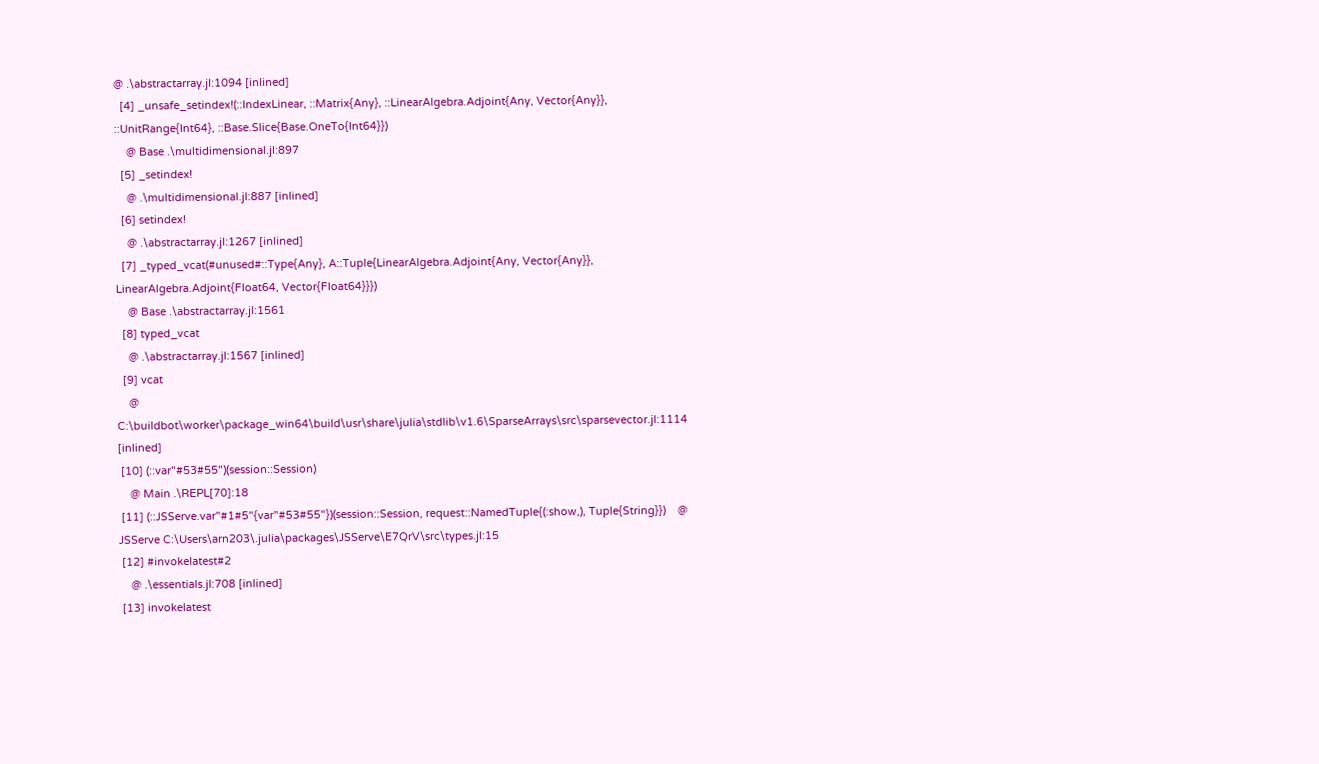@ .\abstractarray.jl:1094 [inlined]
  [4] _unsafe_setindex!(::IndexLinear, ::Matrix{Any}, ::LinearAlgebra.Adjoint{Any, Vector{Any}}, ::UnitRange{Int64}, ::Base.Slice{Base.OneTo{Int64}})
    @ Base .\multidimensional.jl:897
  [5] _setindex!
    @ .\multidimensional.jl:887 [inlined]
  [6] setindex!
    @ .\abstractarray.jl:1267 [inlined]
  [7] _typed_vcat(#unused#::Type{Any}, A::Tuple{LinearAlgebra.Adjoint{Any, Vector{Any}}, LinearAlgebra.Adjoint{Float64, Vector{Float64}}})
    @ Base .\abstractarray.jl:1561
  [8] typed_vcat
    @ .\abstractarray.jl:1567 [inlined]
  [9] vcat
    @ C:\buildbot\worker\package_win64\build\usr\share\julia\stdlib\v1.6\SparseArrays\src\sparsevector.jl:1114 [inlined]
 [10] (::var"#53#55")(session::Session)
    @ Main .\REPL[70]:18
 [11] (::JSServe.var"#1#5"{var"#53#55"})(session::Session, request::NamedTuple{(:show,), Tuple{String}})    @ JSServe C:\Users\arn203\.julia\packages\JSServe\E7QrV\src\types.jl:15
 [12] #invokelatest#2
    @ .\essentials.jl:708 [inlined]
 [13] invokelatest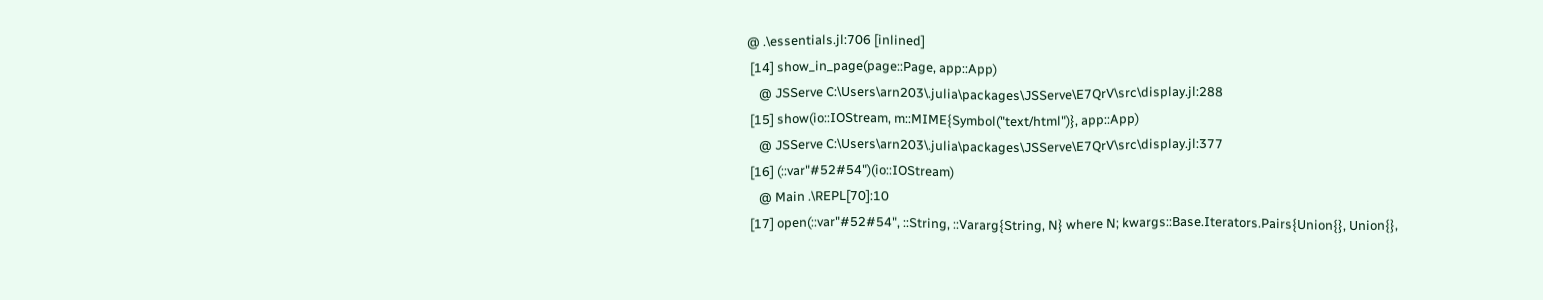@ .\essentials.jl:706 [inlined]
 [14] show_in_page(page::Page, app::App)
    @ JSServe C:\Users\arn203\.julia\packages\JSServe\E7QrV\src\display.jl:288
 [15] show(io::IOStream, m::MIME{Symbol("text/html")}, app::App)
    @ JSServe C:\Users\arn203\.julia\packages\JSServe\E7QrV\src\display.jl:377
 [16] (::var"#52#54")(io::IOStream)
    @ Main .\REPL[70]:10
 [17] open(::var"#52#54", ::String, ::Vararg{String, N} where N; kwargs::Base.Iterators.Pairs{Union{}, Union{},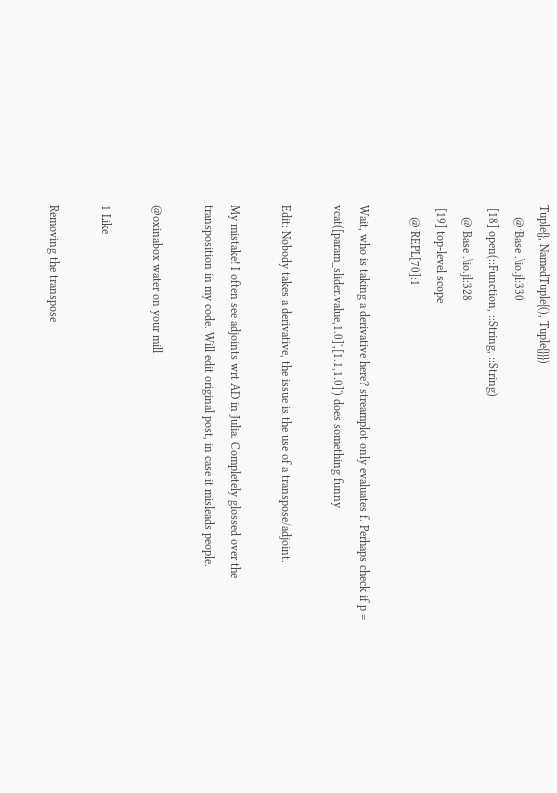Tuple{}, NamedTuple{(), Tuple{}}})
    @ Base .\io.jl:330
 [18] open(::Function, ::String, ::String)
    @ Base .\io.jl:328
 [19] top-level scope
    @ REPL[70]:1

Wait, who is taking a derivative here? streamplot only evaluates f. Perhaps check if p = vcat([param_slider.value,1.0]',[1.1,1.0]') does something funny

Edit: Nobody takes a derivative, the issue is the use of a transpose/adjoint.

My mistake! I often see adjoints wrt AD in Julia. Completely glossed over the transposition in my code. Will edit original post, in case it misleads people.

@oxinabox water on your mill

1 Like

Removing the transpose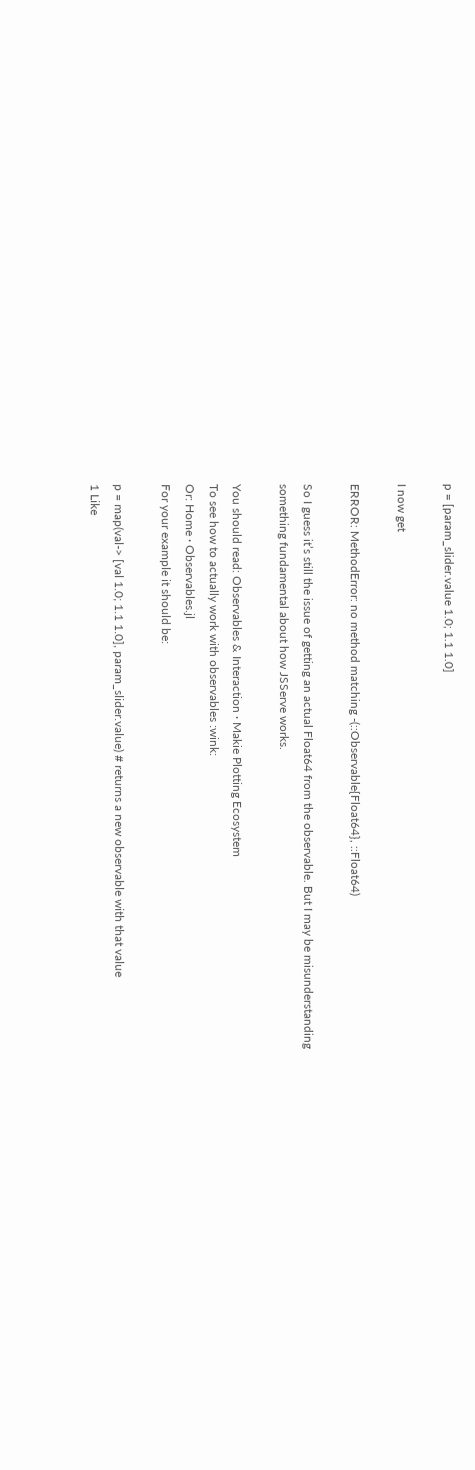p = [param_slider.value 1.0; 1.1 1.0]

I now get

ERROR: MethodError: no method matching -(::Observable{Float64}, ::Float64)

So I guess it’s still the issue of getting an actual Float64 from the observable. But I may be misunderstanding something fundamental about how JSServe works.

You should read: Observables & Interaction · Makie Plotting Ecosystem
To see how to actually work with observables :wink:
Or: Home · Observables.jl
For your example it should be:

p = map(val-> [val 1.0; 1.1 1.0], param_slider.value) # returns a new observable with that value
1 Like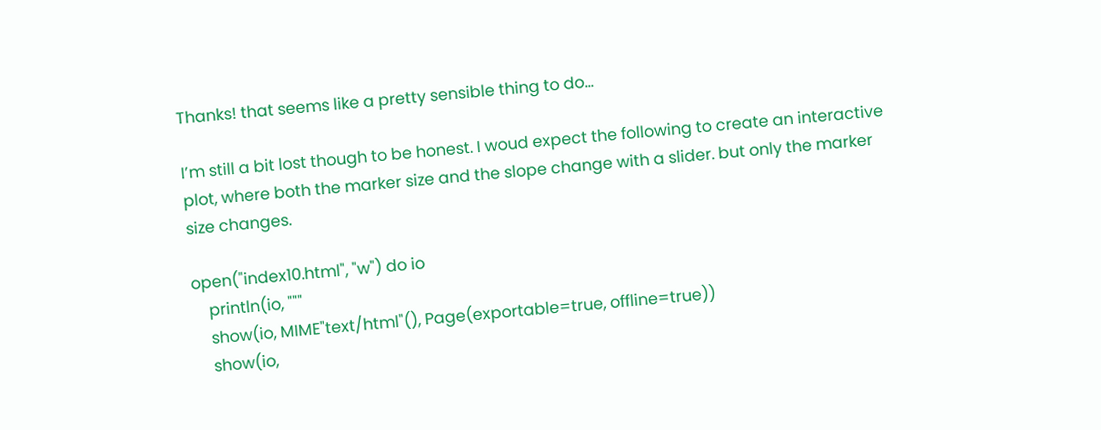Thanks! that seems like a pretty sensible thing to do…

I’m still a bit lost though to be honest. I woud expect the following to create an interactive plot, where both the marker size and the slope change with a slider. but only the marker size changes.

open("index10.html", "w") do io
    println(io, """
    show(io, MIME"text/html"(), Page(exportable=true, offline=true))
    show(io,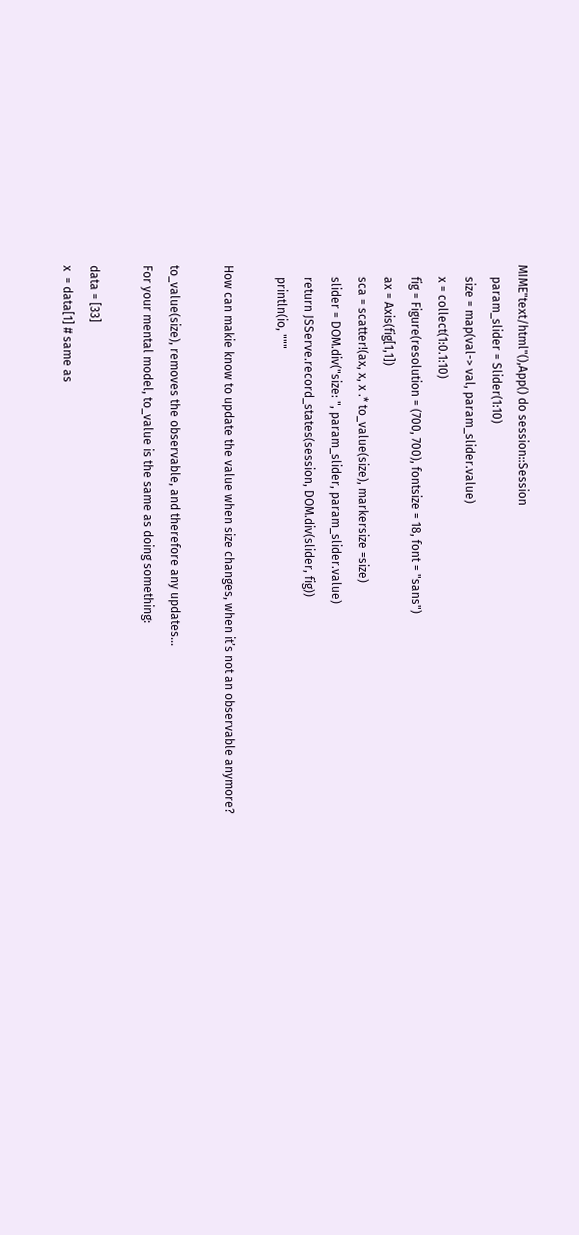MIME"text/html"(),App() do session::Session
    param_slider = Slider(1:10)
    size = map(val-> val, param_slider.value)
    x = collect(1:0.1:10)
    fig = Figure(resolution = (700, 700), fontsize = 18, font = "sans")
    ax = Axis(fig[1,1])
    sca = scatter!(ax, x, x .* to_value(size), markersize =size)
    slider = DOM.div("size: ", param_slider, param_slider.value)
    return JSServe.record_states(session, DOM.div(slider, fig))
    println(io, """

How can makie know to update the value when size changes, when it’s not an observable anymore?

to_value(size), removes the observable, and therefore any updates…
For your mental model, to_value is the same as doing something:

data = [33]
x  = data[1] # same as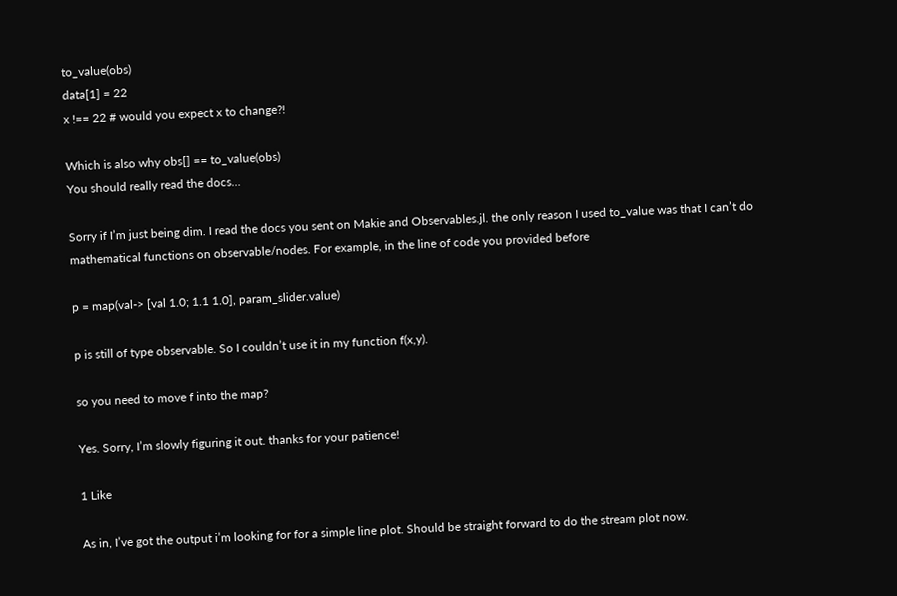to_value(obs)
data[1] = 22
x !== 22 # would you expect x to change?!

Which is also why obs[] == to_value(obs)
You should really read the docs…

Sorry if I’m just being dim. I read the docs you sent on Makie and Observables.jl. the only reason I used to_value was that I can’t do mathematical functions on observable/nodes. For example, in the line of code you provided before

p = map(val-> [val 1.0; 1.1 1.0], param_slider.value)

p is still of type observable. So I couldn’t use it in my function f(x,y).

so you need to move f into the map?

Yes. Sorry, I’m slowly figuring it out. thanks for your patience!

1 Like

As in, I’ve got the output i’m looking for for a simple line plot. Should be straight forward to do the stream plot now.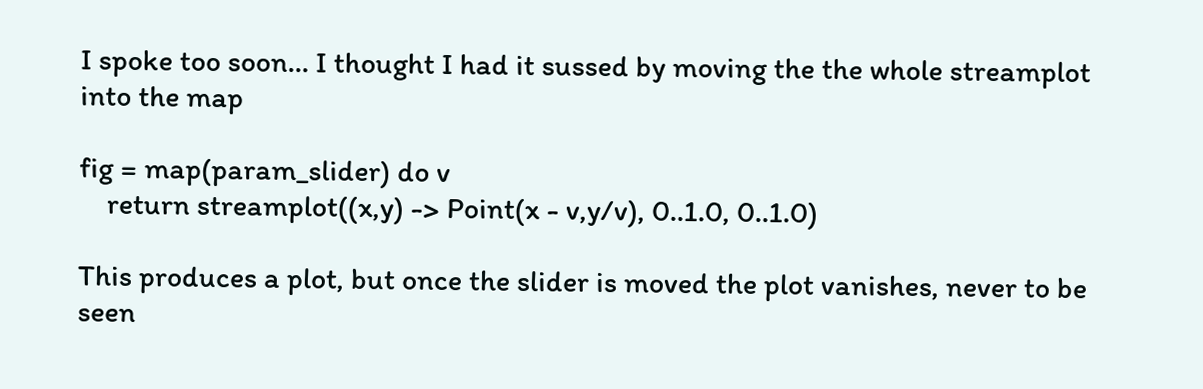I spoke too soon… I thought I had it sussed by moving the the whole streamplot into the map

fig = map(param_slider) do v
    return streamplot((x,y) -> Point(x - v,y/v), 0..1.0, 0..1.0)

This produces a plot, but once the slider is moved the plot vanishes, never to be seen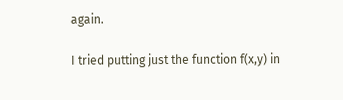again.

I tried putting just the function f(x,y) in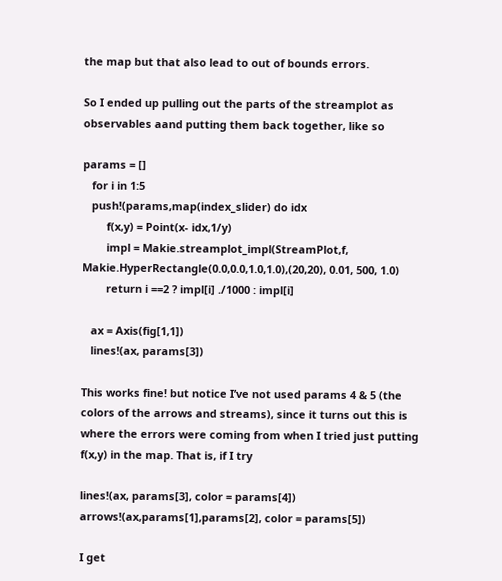the map but that also lead to out of bounds errors.

So I ended up pulling out the parts of the streamplot as observables aand putting them back together, like so

params = []
   for i in 1:5
   push!(params,map(index_slider) do idx
        f(x,y) = Point(x- idx,1/y)
        impl = Makie.streamplot_impl(StreamPlot,f, Makie.HyperRectangle(0.0,0.0,1.0,1.0),(20,20), 0.01, 500, 1.0)
        return i ==2 ? impl[i] ./1000 : impl[i]

   ax = Axis(fig[1,1])
   lines!(ax, params[3])

This works fine! but notice I’ve not used params 4 & 5 (the colors of the arrows and streams), since it turns out this is where the errors were coming from when I tried just putting f(x,y) in the map. That is, if I try

lines!(ax, params[3], color = params[4])
arrows!(ax,params[1],params[2], color = params[5])

I get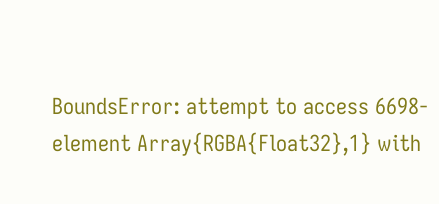BoundsError: attempt to access 6698-element Array{RGBA{Float32},1} with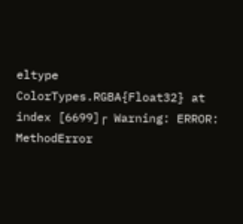eltype ColorTypes.RGBA{Float32} at index [6699]┌ Warning: ERROR: MethodError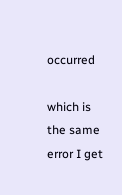occurred

which is the same error I get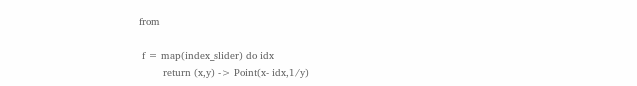from

 f = map(index_slider) do idx
        return (x,y) -> Point(x- idx,1/y)